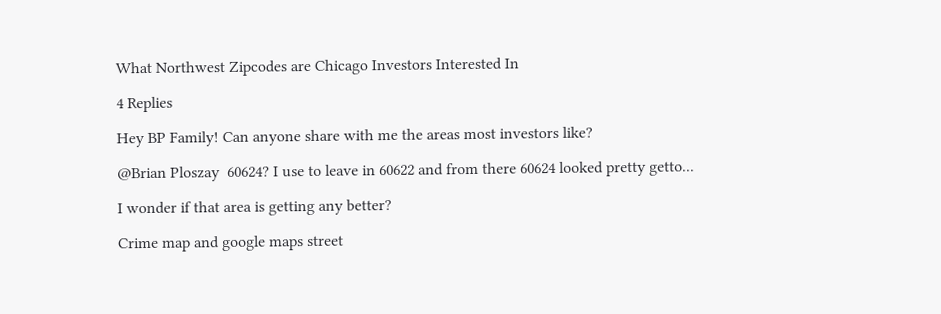What Northwest Zipcodes are Chicago Investors Interested In

4 Replies

Hey BP Family! Can anyone share with me the areas most investors like?

@Brian Ploszay  60624? I use to leave in 60622 and from there 60624 looked pretty getto...

I wonder if that area is getting any better?

Crime map and google maps street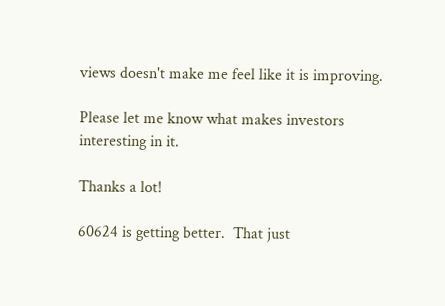views doesn't make me feel like it is improving.

Please let me know what makes investors interesting in it.

Thanks a lot!

60624 is getting better.  That just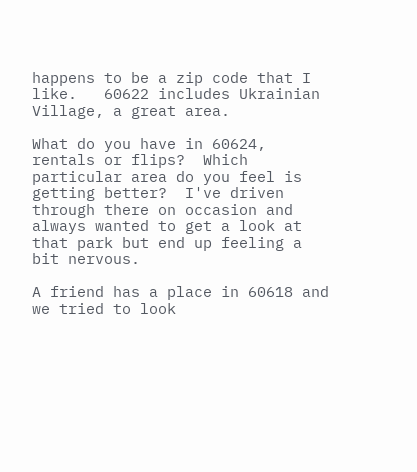happens to be a zip code that I like.   60622 includes Ukrainian Village, a great area.

What do you have in 60624, rentals or flips?  Which particular area do you feel is getting better?  I've driven through there on occasion and  always wanted to get a look at that park but end up feeling a bit nervous.

A friend has a place in 60618 and we tried to look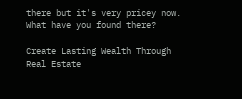there but it's very pricey now.  What have you found there?

Create Lasting Wealth Through Real Estate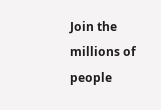Join the millions of people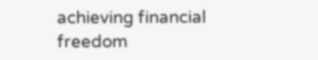achieving financial freedom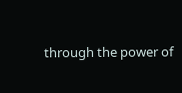through the power of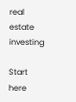real estate investing

Start here